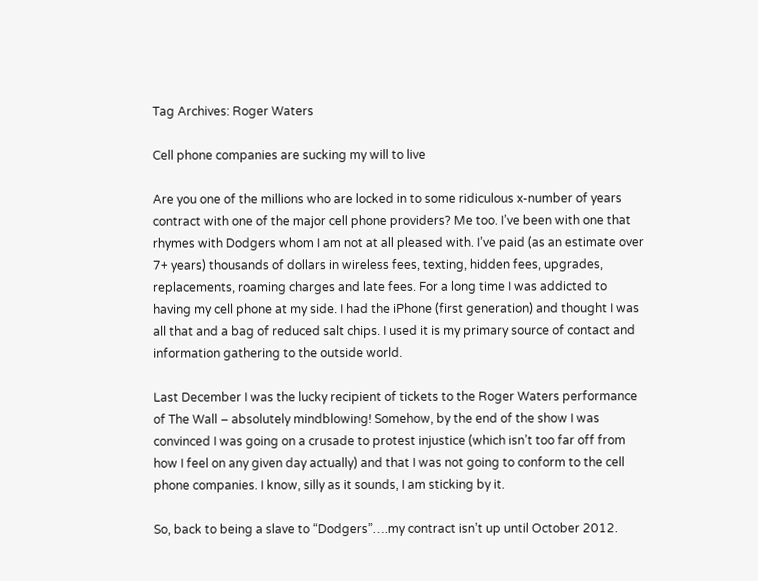Tag Archives: Roger Waters

Cell phone companies are sucking my will to live

Are you one of the millions who are locked in to some ridiculous x-number of years contract with one of the major cell phone providers? Me too. I’ve been with one that rhymes with Dodgers whom I am not at all pleased with. I’ve paid (as an estimate over 7+ years) thousands of dollars in wireless fees, texting, hidden fees, upgrades, replacements, roaming charges and late fees. For a long time I was addicted to having my cell phone at my side. I had the iPhone (first generation) and thought I was all that and a bag of reduced salt chips. I used it is my primary source of contact and information gathering to the outside world.

Last December I was the lucky recipient of tickets to the Roger Waters performance of The Wall – absolutely mindblowing! Somehow, by the end of the show I was convinced I was going on a crusade to protest injustice (which isn’t too far off from how I feel on any given day actually) and that I was not going to conform to the cell phone companies. I know, silly as it sounds, I am sticking by it.

So, back to being a slave to “Dodgers”….my contract isn’t up until October 2012.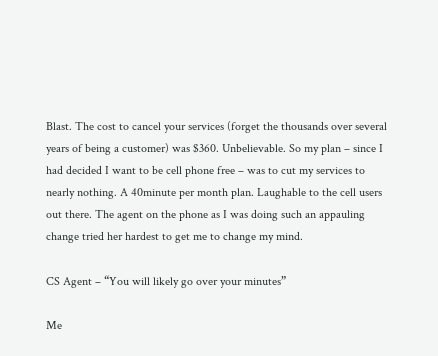Blast. The cost to cancel your services (forget the thousands over several years of being a customer) was $360. Unbelievable. So my plan – since I had decided I want to be cell phone free – was to cut my services to nearly nothing. A 40minute per month plan. Laughable to the cell users out there. The agent on the phone as I was doing such an appauling change tried her hardest to get me to change my mind.

CS Agent – “You will likely go over your minutes”

Me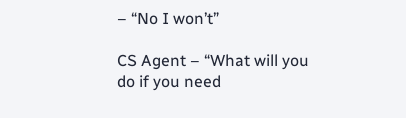– “No I won’t”

CS Agent – “What will you do if you need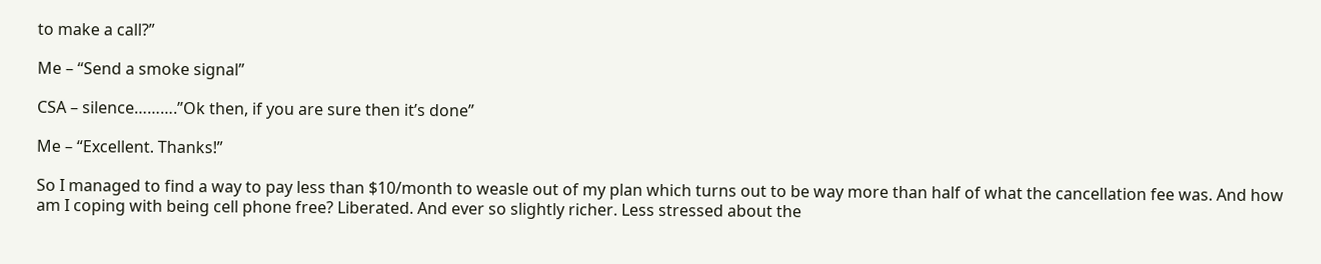to make a call?”

Me – “Send a smoke signal”

CSA – silence……….”Ok then, if you are sure then it’s done”

Me – “Excellent. Thanks!”

So I managed to find a way to pay less than $10/month to weasle out of my plan which turns out to be way more than half of what the cancellation fee was. And how am I coping with being cell phone free? Liberated. And ever so slightly richer. Less stressed about the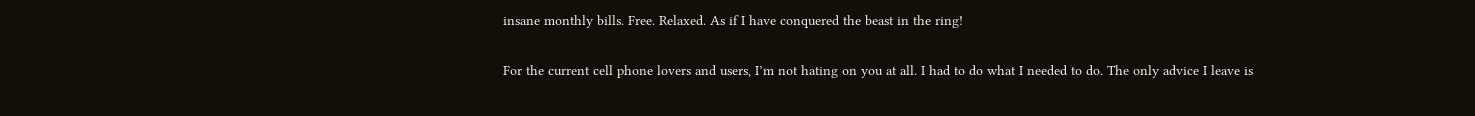insane monthly bills. Free. Relaxed. As if I have conquered the beast in the ring!

For the current cell phone lovers and users, I’m not hating on you at all. I had to do what I needed to do. The only advice I leave is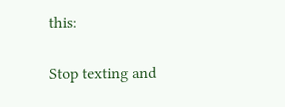this:

Stop texting and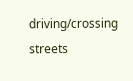driving/crossing streets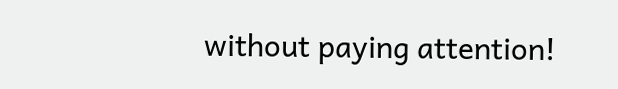without paying attention!